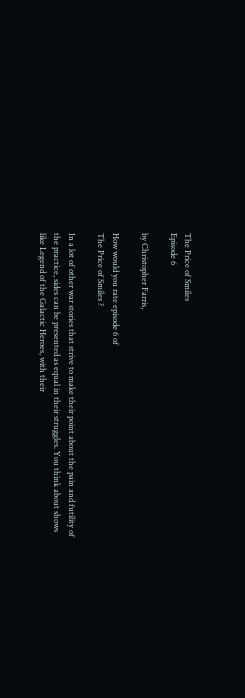The Price of Smiles
Episode 6

by Christopher Farris,

How would you rate episode 6 of
The Price of Smiles ?

In a lot of other war stories that strive to make their point about the pain and futility of the practice, sides can be presented as equal in their struggles. You think about shows like Legend of the Galactic Heroes, with their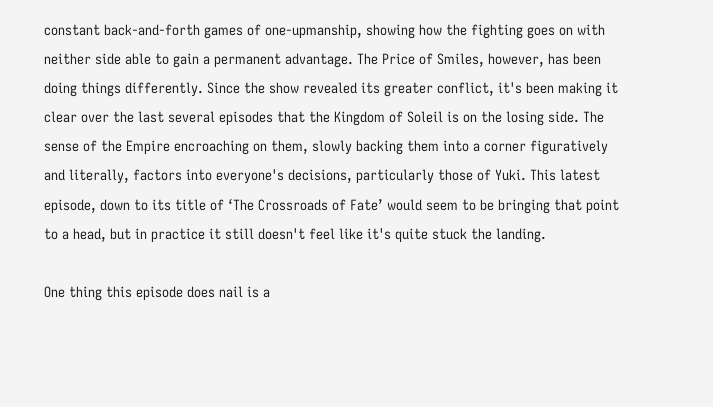constant back-and-forth games of one-upmanship, showing how the fighting goes on with neither side able to gain a permanent advantage. The Price of Smiles, however, has been doing things differently. Since the show revealed its greater conflict, it's been making it clear over the last several episodes that the Kingdom of Soleil is on the losing side. The sense of the Empire encroaching on them, slowly backing them into a corner figuratively and literally, factors into everyone's decisions, particularly those of Yuki. This latest episode, down to its title of ‘The Crossroads of Fate’ would seem to be bringing that point to a head, but in practice it still doesn't feel like it's quite stuck the landing.

One thing this episode does nail is a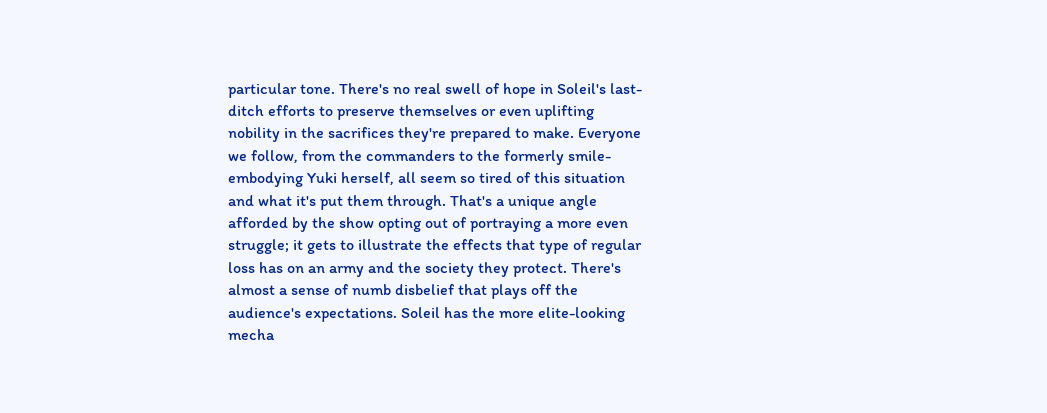particular tone. There's no real swell of hope in Soleil's last-ditch efforts to preserve themselves or even uplifting nobility in the sacrifices they're prepared to make. Everyone we follow, from the commanders to the formerly smile-embodying Yuki herself, all seem so tired of this situation and what it's put them through. That's a unique angle afforded by the show opting out of portraying a more even struggle; it gets to illustrate the effects that type of regular loss has on an army and the society they protect. There's almost a sense of numb disbelief that plays off the audience's expectations. Soleil has the more elite-looking mecha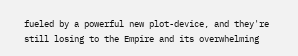fueled by a powerful new plot-device, and they're still losing to the Empire and its overwhelming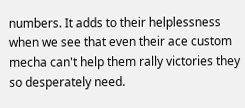numbers. It adds to their helplessness when we see that even their ace custom mecha can't help them rally victories they so desperately need.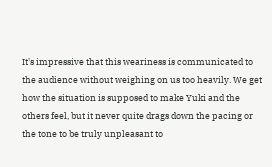It's impressive that this weariness is communicated to the audience without weighing on us too heavily. We get how the situation is supposed to make Yuki and the others feel, but it never quite drags down the pacing or the tone to be truly unpleasant to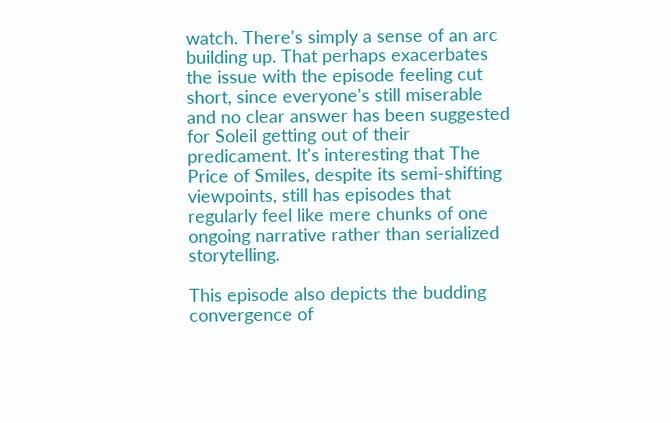watch. There's simply a sense of an arc building up. That perhaps exacerbates the issue with the episode feeling cut short, since everyone's still miserable and no clear answer has been suggested for Soleil getting out of their predicament. It's interesting that The Price of Smiles, despite its semi-shifting viewpoints, still has episodes that regularly feel like mere chunks of one ongoing narrative rather than serialized storytelling.

This episode also depicts the budding convergence of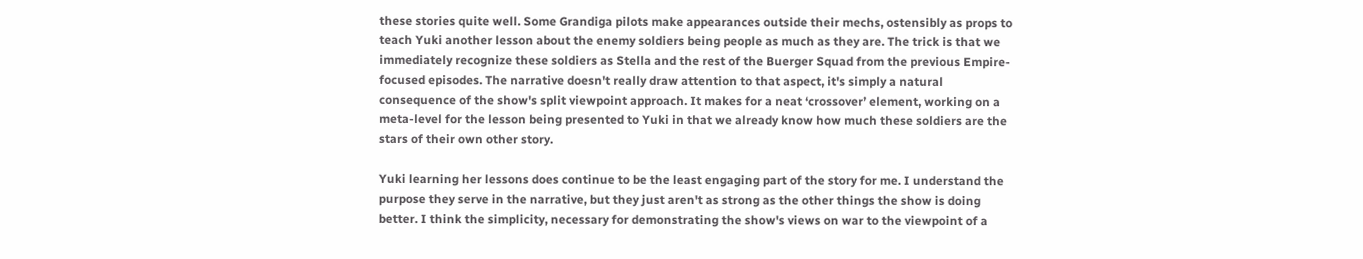these stories quite well. Some Grandiga pilots make appearances outside their mechs, ostensibly as props to teach Yuki another lesson about the enemy soldiers being people as much as they are. The trick is that we immediately recognize these soldiers as Stella and the rest of the Buerger Squad from the previous Empire-focused episodes. The narrative doesn't really draw attention to that aspect, it's simply a natural consequence of the show's split viewpoint approach. It makes for a neat ‘crossover’ element, working on a meta-level for the lesson being presented to Yuki in that we already know how much these soldiers are the stars of their own other story.

Yuki learning her lessons does continue to be the least engaging part of the story for me. I understand the purpose they serve in the narrative, but they just aren't as strong as the other things the show is doing better. I think the simplicity, necessary for demonstrating the show's views on war to the viewpoint of a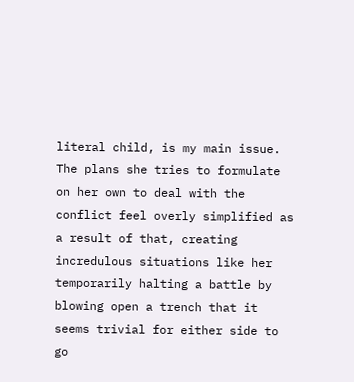literal child, is my main issue. The plans she tries to formulate on her own to deal with the conflict feel overly simplified as a result of that, creating incredulous situations like her temporarily halting a battle by blowing open a trench that it seems trivial for either side to go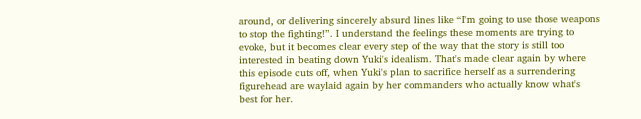around, or delivering sincerely absurd lines like “I'm going to use those weapons to stop the fighting!”. I understand the feelings these moments are trying to evoke, but it becomes clear every step of the way that the story is still too interested in beating down Yuki's idealism. That's made clear again by where this episode cuts off, when Yuki's plan to sacrifice herself as a surrendering figurehead are waylaid again by her commanders who actually know what's best for her.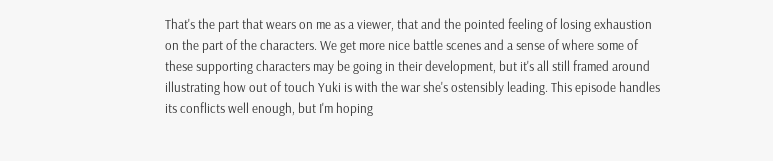That's the part that wears on me as a viewer, that and the pointed feeling of losing exhaustion on the part of the characters. We get more nice battle scenes and a sense of where some of these supporting characters may be going in their development, but it's all still framed around illustrating how out of touch Yuki is with the war she's ostensibly leading. This episode handles its conflicts well enough, but I'm hoping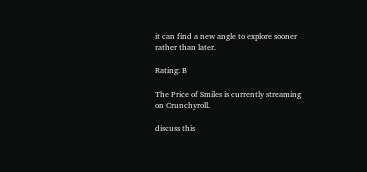it can find a new angle to explore sooner rather than later.

Rating: B

The Price of Smiles is currently streaming on Crunchyroll.

discuss this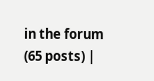in the forum (65 posts) |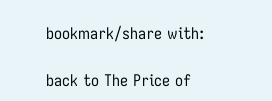bookmark/share with:

back to The Price of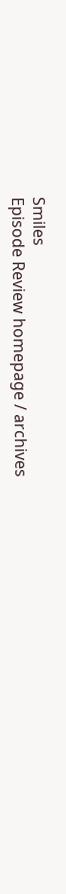Smiles
Episode Review homepage / archives